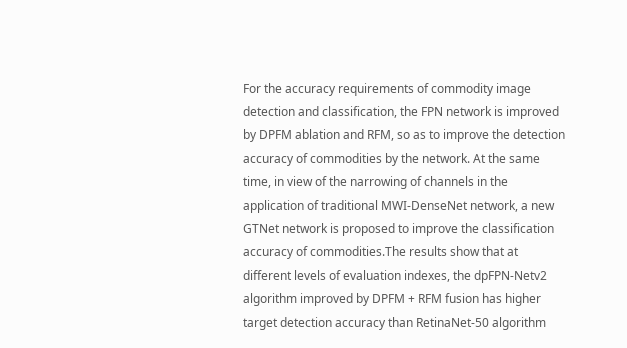For the accuracy requirements of commodity image detection and classification, the FPN network is improved by DPFM ablation and RFM, so as to improve the detection accuracy of commodities by the network. At the same time, in view of the narrowing of channels in the application of traditional MWI-DenseNet network, a new GTNet network is proposed to improve the classification accuracy of commodities.The results show that at different levels of evaluation indexes, the dpFPN-Netv2 algorithm improved by DPFM + RFM fusion has higher target detection accuracy than RetinaNet-50 algorithm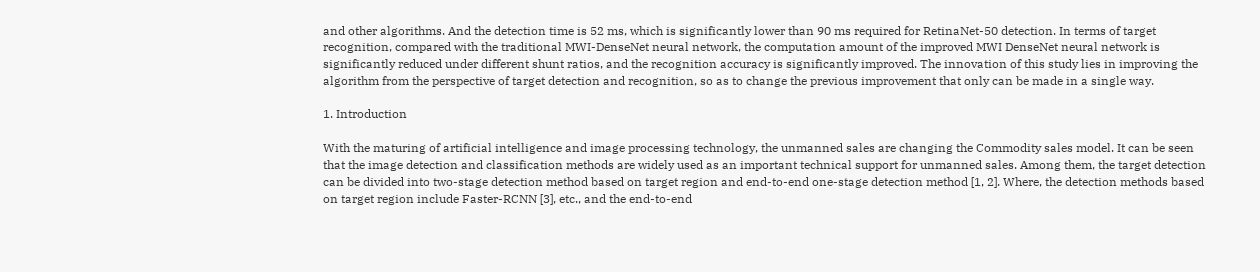and other algorithms. And the detection time is 52 ms, which is significantly lower than 90 ms required for RetinaNet-50 detection. In terms of target recognition, compared with the traditional MWI-DenseNet neural network, the computation amount of the improved MWI DenseNet neural network is significantly reduced under different shunt ratios, and the recognition accuracy is significantly improved. The innovation of this study lies in improving the algorithm from the perspective of target detection and recognition, so as to change the previous improvement that only can be made in a single way.

1. Introduction

With the maturing of artificial intelligence and image processing technology, the unmanned sales are changing the Commodity sales model. It can be seen that the image detection and classification methods are widely used as an important technical support for unmanned sales. Among them, the target detection can be divided into two-stage detection method based on target region and end-to-end one-stage detection method [1, 2]. Where, the detection methods based on target region include Faster-RCNN [3], etc., and the end-to-end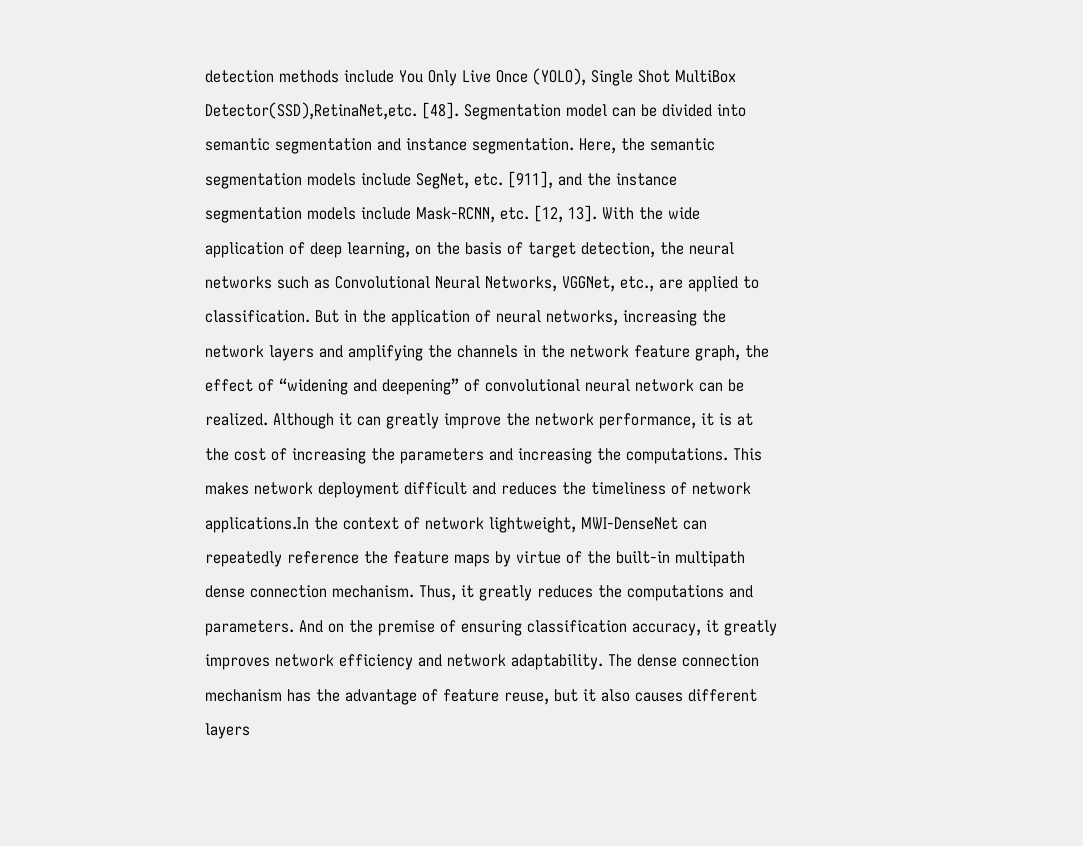detection methods include You Only Live Once (YOLO), Single Shot MultiBox Detector(SSD),RetinaNet,etc. [48]. Segmentation model can be divided into semantic segmentation and instance segmentation. Here, the semantic segmentation models include SegNet, etc. [911], and the instance segmentation models include Mask-RCNN, etc. [12, 13]. With the wide application of deep learning, on the basis of target detection, the neural networks such as Convolutional Neural Networks, VGGNet, etc., are applied to classification. But in the application of neural networks, increasing the network layers and amplifying the channels in the network feature graph, the effect of “widening and deepening” of convolutional neural network can be realized. Although it can greatly improve the network performance, it is at the cost of increasing the parameters and increasing the computations. This makes network deployment difficult and reduces the timeliness of network applications.In the context of network lightweight, MWI-DenseNet can repeatedly reference the feature maps by virtue of the built-in multipath dense connection mechanism. Thus, it greatly reduces the computations and parameters. And on the premise of ensuring classification accuracy, it greatly improves network efficiency and network adaptability. The dense connection mechanism has the advantage of feature reuse, but it also causes different layers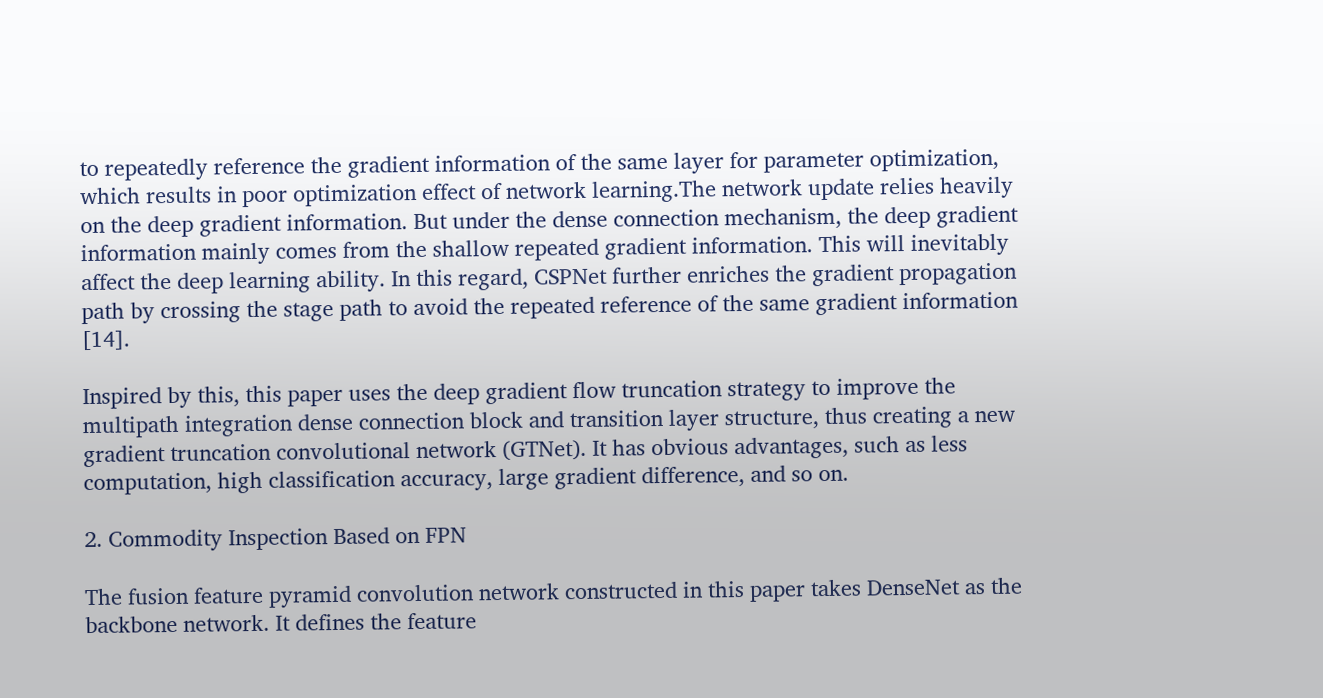to repeatedly reference the gradient information of the same layer for parameter optimization, which results in poor optimization effect of network learning.The network update relies heavily on the deep gradient information. But under the dense connection mechanism, the deep gradient information mainly comes from the shallow repeated gradient information. This will inevitably affect the deep learning ability. In this regard, CSPNet further enriches the gradient propagation path by crossing the stage path to avoid the repeated reference of the same gradient information [14].

Inspired by this, this paper uses the deep gradient flow truncation strategy to improve the multipath integration dense connection block and transition layer structure, thus creating a new gradient truncation convolutional network (GTNet). It has obvious advantages, such as less computation, high classification accuracy, large gradient difference, and so on.

2. Commodity Inspection Based on FPN

The fusion feature pyramid convolution network constructed in this paper takes DenseNet as the backbone network. It defines the feature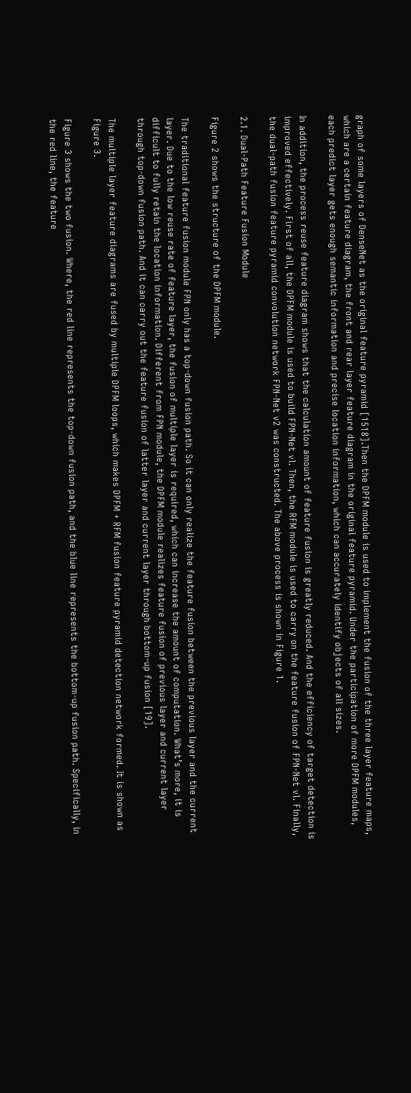graph of some layers of DenseNet as the original feature pyramid [1518].Then the DPFM module is used to implement the fusion of the three layer feature maps, which are a certain feature diagram, the front and rear layer feature diagram in the original feature pyramid. Under the participation of more DPFM modules, each predict layer gets enough semantic information and precise location information, which can accurately identify objects of all sizes.

In addition, the process reuse feature diagram shows that the calculation amount of feature fusion is greatly reduced. And the efficiency of target detection is improved effectively. First of all, the DPFM module is used to build FPN-Net vl. Then, the RFM module is used to carry on the feature fusion of FPN-Net vl. Finally, the dual-path fusion feature pyramid convolution network FPN-Net v2 was constructed. The above process is shown in Figure 1.

2.1. Dual-Path Feature Fusion Module

Figure 2 shows the structure of the DPFM module.

The traditional feature fusion module FPN only has a top-down fusion path. So it can only realize the feature fusion between the previous layer and the current layer. Due to the low reuse rate of feature layer, the fusion of multiple layer is required, which can increase the amount of computation. What’s more, it is difficult to fully retain the location information. Different from FPN module, the DPFM module realizes feature fusion of previous layer and current layer through top-down fusion path. And it can carry out the feature fusion of latter layer and current layer through bottom-up fusion [19].

The multiple layer feature diagrams are fused by multiple DPFM loops, which makes DPFM + RFM fusion feature pyramid detection network formed. It is shown as Figure 3.

Figure 3 shows the two fusion. Where, the red line represents the top-down fusion path, and the blue line represents the bottom-up fusion path. Specifically, in the red line, the feature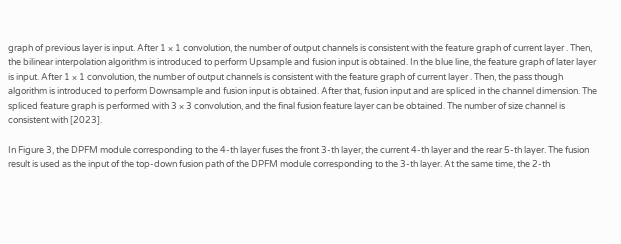graph of previous layer is input. After 1 × 1 convolution, the number of output channels is consistent with the feature graph of current layer . Then, the bilinear interpolation algorithm is introduced to perform Upsample and fusion input is obtained. In the blue line, the feature graph of later layer is input. After 1 × 1 convolution, the number of output channels is consistent with the feature graph of current layer . Then, the pass though algorithm is introduced to perform Downsample and fusion input is obtained. After that, fusion input and are spliced in the channel dimension. The spliced feature graph is performed with 3 × 3 convolution, and the final fusion feature layer can be obtained. The number of size channel is consistent with [2023].

In Figure 3, the DPFM module corresponding to the 4-th layer fuses the front 3-th layer, the current 4-th layer and the rear 5-th layer. The fusion result is used as the input of the top-down fusion path of the DPFM module corresponding to the 3-th layer. At the same time, the 2-th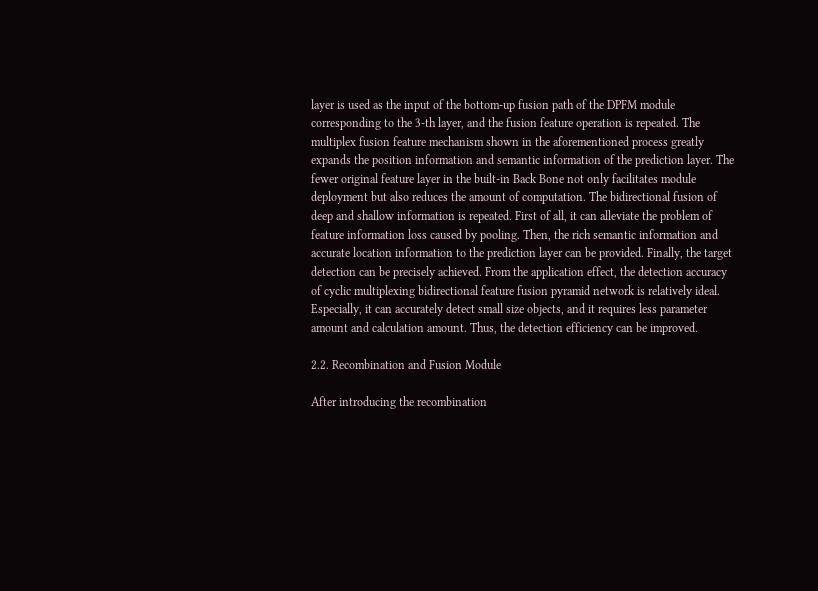layer is used as the input of the bottom-up fusion path of the DPFM module corresponding to the 3-th layer, and the fusion feature operation is repeated. The multiplex fusion feature mechanism shown in the aforementioned process greatly expands the position information and semantic information of the prediction layer. The fewer original feature layer in the built-in Back Bone not only facilitates module deployment but also reduces the amount of computation. The bidirectional fusion of deep and shallow information is repeated. First of all, it can alleviate the problem of feature information loss caused by pooling. Then, the rich semantic information and accurate location information to the prediction layer can be provided. Finally, the target detection can be precisely achieved. From the application effect, the detection accuracy of cyclic multiplexing bidirectional feature fusion pyramid network is relatively ideal. Especially, it can accurately detect small size objects, and it requires less parameter amount and calculation amount. Thus, the detection efficiency can be improved.

2.2. Recombination and Fusion Module

After introducing the recombination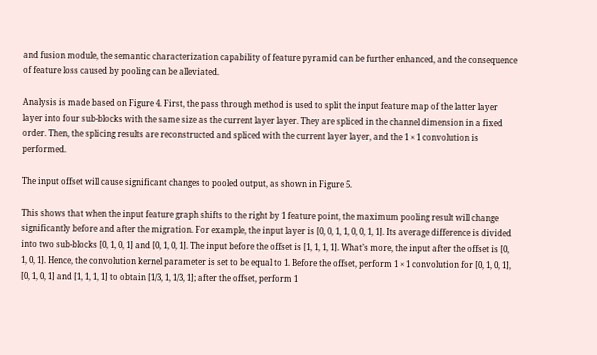and fusion module, the semantic characterization capability of feature pyramid can be further enhanced, and the consequence of feature loss caused by pooling can be alleviated.

Analysis is made based on Figure 4. First, the pass through method is used to split the input feature map of the latter layer layer into four sub-blocks with the same size as the current layer layer. They are spliced in the channel dimension in a fixed order. Then, the splicing results are reconstructed and spliced with the current layer layer, and the 1 × 1 convolution is performed.

The input offset will cause significant changes to pooled output, as shown in Figure 5.

This shows that when the input feature graph shifts to the right by 1 feature point, the maximum pooling result will change significantly before and after the migration. For example, the input layer is [0, 0, 1, 1, 0, 0, 1, 1]. Its average difference is divided into two sub-blocks [0, 1, 0, 1] and [0, 1, 0, 1]. The input before the offset is [1, 1, 1, 1]. What’s more, the input after the offset is [0, 1, 0, 1]. Hence, the convolution kernel parameter is set to be equal to 1. Before the offset, perform 1 × 1 convolution for [0, 1, 0, 1], [0, 1, 0, 1] and [1, 1, 1, 1] to obtain [1/3, 1, 1/3, 1]; after the offset, perform 1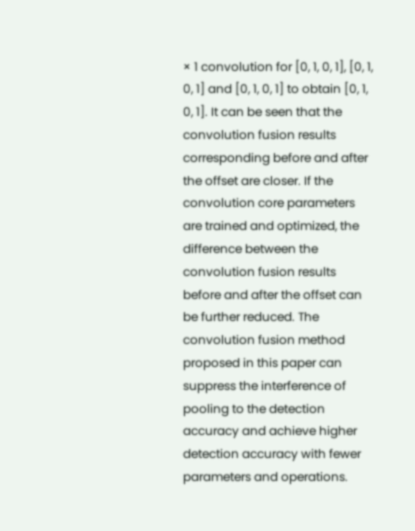× 1 convolution for [0, 1, 0, 1], [0, 1, 0, 1] and [0, 1, 0, 1] to obtain [0, 1, 0, 1]. It can be seen that the convolution fusion results corresponding before and after the offset are closer. If the convolution core parameters are trained and optimized, the difference between the convolution fusion results before and after the offset can be further reduced. The convolution fusion method proposed in this paper can suppress the interference of pooling to the detection accuracy and achieve higher detection accuracy with fewer parameters and operations.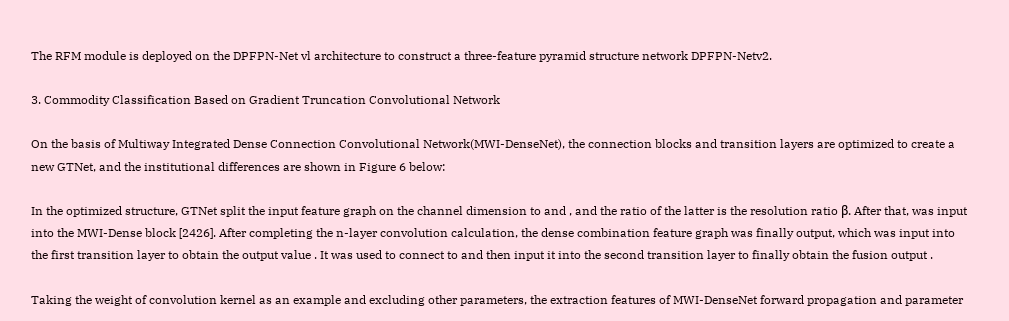The RFM module is deployed on the DPFPN-Net vl architecture to construct a three-feature pyramid structure network DPFPN-Netv2.

3. Commodity Classification Based on Gradient Truncation Convolutional Network

On the basis of Multiway Integrated Dense Connection Convolutional Network(MWI-DenseNet), the connection blocks and transition layers are optimized to create a new GTNet, and the institutional differences are shown in Figure 6 below:

In the optimized structure, GTNet split the input feature graph on the channel dimension to and , and the ratio of the latter is the resolution ratio β. After that, was input into the MWI-Dense block [2426]. After completing the n-layer convolution calculation, the dense combination feature graph was finally output, which was input into the first transition layer to obtain the output value . It was used to connect to and then input it into the second transition layer to finally obtain the fusion output .

Taking the weight of convolution kernel as an example and excluding other parameters, the extraction features of MWI-DenseNet forward propagation and parameter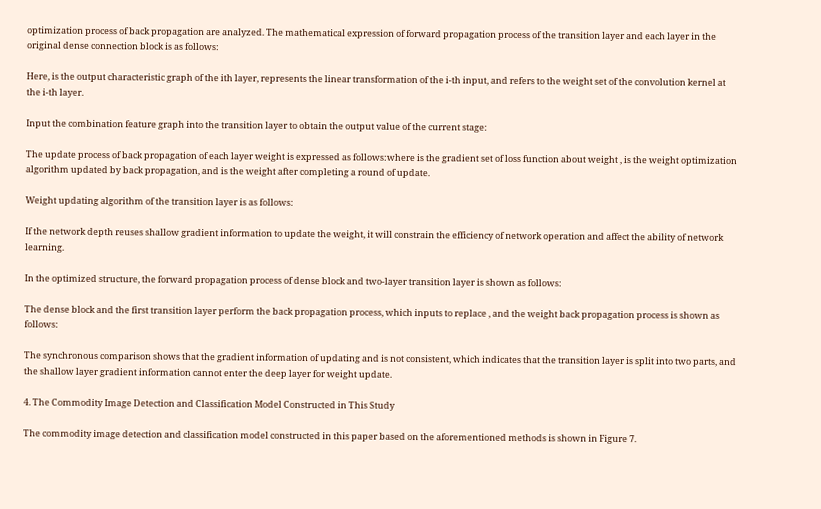optimization process of back propagation are analyzed. The mathematical expression of forward propagation process of the transition layer and each layer in the original dense connection block is as follows:

Here, is the output characteristic graph of the ith layer, represents the linear transformation of the i-th input, and refers to the weight set of the convolution kernel at the i-th layer.

Input the combination feature graph into the transition layer to obtain the output value of the current stage:

The update process of back propagation of each layer weight is expressed as follows:where is the gradient set of loss function about weight , is the weight optimization algorithm updated by back propagation, and is the weight after completing a round of update.

Weight updating algorithm of the transition layer is as follows:

If the network depth reuses shallow gradient information to update the weight, it will constrain the efficiency of network operation and affect the ability of network learning.

In the optimized structure, the forward propagation process of dense block and two-layer transition layer is shown as follows:

The dense block and the first transition layer perform the back propagation process, which inputs to replace , and the weight back propagation process is shown as follows:

The synchronous comparison shows that the gradient information of updating and is not consistent, which indicates that the transition layer is split into two parts, and the shallow layer gradient information cannot enter the deep layer for weight update.

4. The Commodity Image Detection and Classification Model Constructed in This Study

The commodity image detection and classification model constructed in this paper based on the aforementioned methods is shown in Figure 7.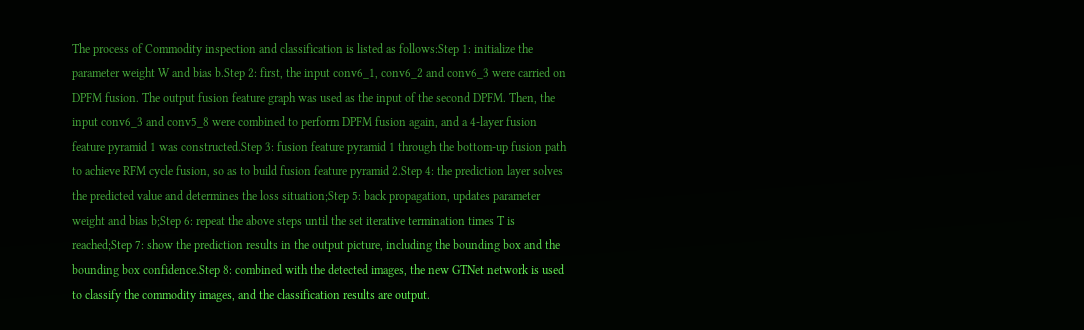The process of Commodity inspection and classification is listed as follows:Step 1: initialize the parameter weight W and bias b.Step 2: first, the input conv6_1, conv6_2 and conv6_3 were carried on DPFM fusion. The output fusion feature graph was used as the input of the second DPFM. Then, the input conv6_3 and conv5_8 were combined to perform DPFM fusion again, and a 4-layer fusion feature pyramid 1 was constructed.Step 3: fusion feature pyramid 1 through the bottom-up fusion path to achieve RFM cycle fusion, so as to build fusion feature pyramid 2.Step 4: the prediction layer solves the predicted value and determines the loss situation;Step 5: back propagation, updates parameter weight and bias b;Step 6: repeat the above steps until the set iterative termination times T is reached;Step 7: show the prediction results in the output picture, including the bounding box and the bounding box confidence.Step 8: combined with the detected images, the new GTNet network is used to classify the commodity images, and the classification results are output.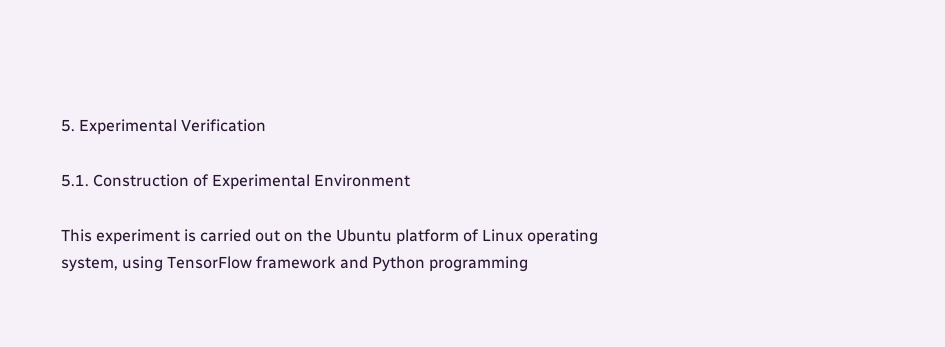5. Experimental Verification

5.1. Construction of Experimental Environment

This experiment is carried out on the Ubuntu platform of Linux operating system, using TensorFlow framework and Python programming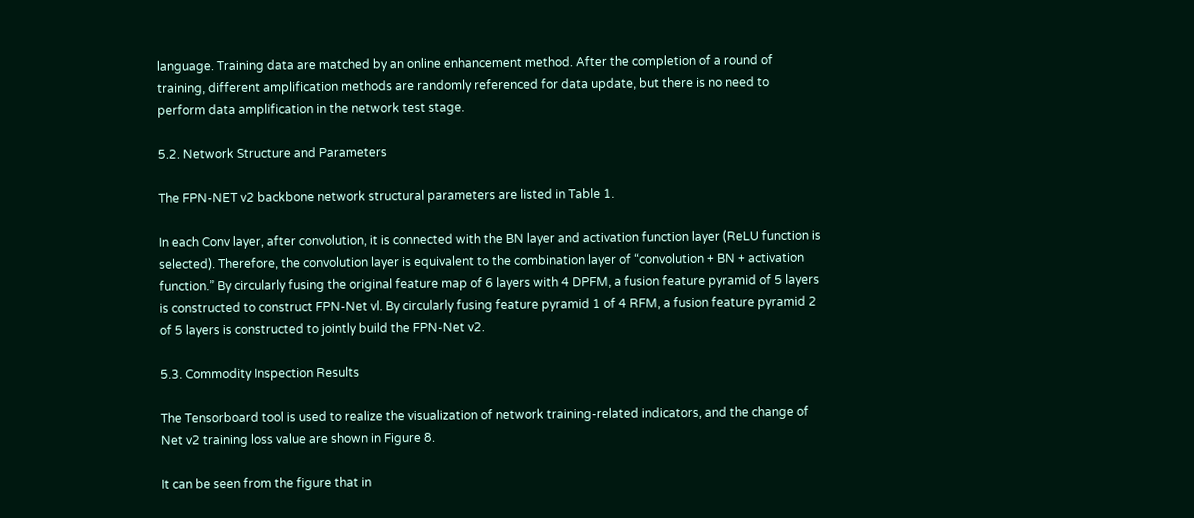language. Training data are matched by an online enhancement method. After the completion of a round of training, different amplification methods are randomly referenced for data update, but there is no need to perform data amplification in the network test stage.

5.2. Network Structure and Parameters

The FPN-NET v2 backbone network structural parameters are listed in Table 1.

In each Conv layer, after convolution, it is connected with the BN layer and activation function layer (ReLU function is selected). Therefore, the convolution layer is equivalent to the combination layer of “convolution + BN + activation function.” By circularly fusing the original feature map of 6 layers with 4 DPFM, a fusion feature pyramid of 5 layers is constructed to construct FPN-Net vl. By circularly fusing feature pyramid 1 of 4 RFM, a fusion feature pyramid 2 of 5 layers is constructed to jointly build the FPN-Net v2.

5.3. Commodity Inspection Results

The Tensorboard tool is used to realize the visualization of network training-related indicators, and the change of Net v2 training loss value are shown in Figure 8.

It can be seen from the figure that in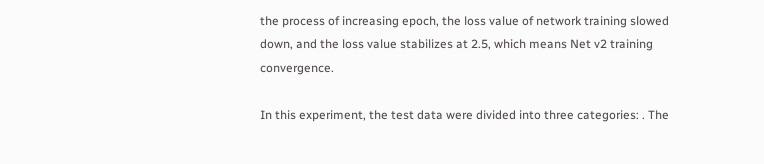the process of increasing epoch, the loss value of network training slowed down, and the loss value stabilizes at 2.5, which means Net v2 training convergence.

In this experiment, the test data were divided into three categories: . The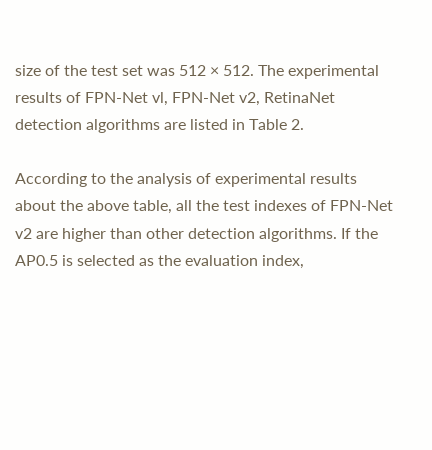size of the test set was 512 × 512. The experimental results of FPN-Net vl, FPN-Net v2, RetinaNet detection algorithms are listed in Table 2.

According to the analysis of experimental results about the above table, all the test indexes of FPN-Net v2 are higher than other detection algorithms. If the AP0.5 is selected as the evaluation index,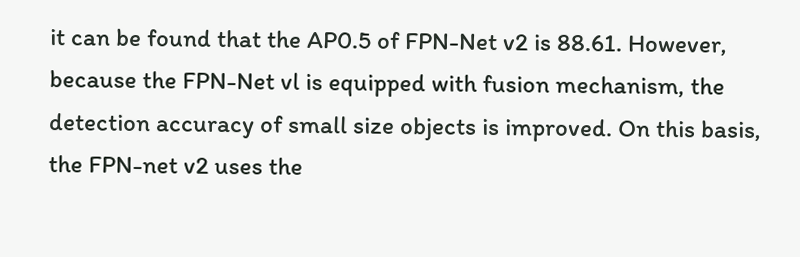it can be found that the AP0.5 of FPN-Net v2 is 88.61. However, because the FPN-Net vl is equipped with fusion mechanism, the detection accuracy of small size objects is improved. On this basis, the FPN-net v2 uses the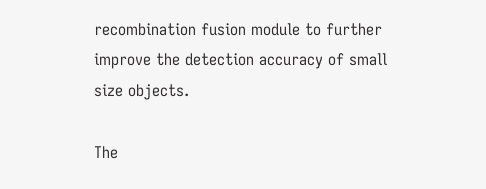recombination fusion module to further improve the detection accuracy of small size objects.

The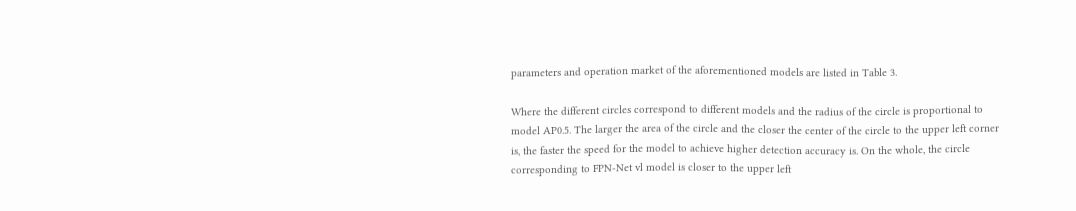parameters and operation market of the aforementioned models are listed in Table 3.

Where the different circles correspond to different models and the radius of the circle is proportional to model AP0.5. The larger the area of the circle and the closer the center of the circle to the upper left corner is, the faster the speed for the model to achieve higher detection accuracy is. On the whole, the circle corresponding to FPN-Net vl model is closer to the upper left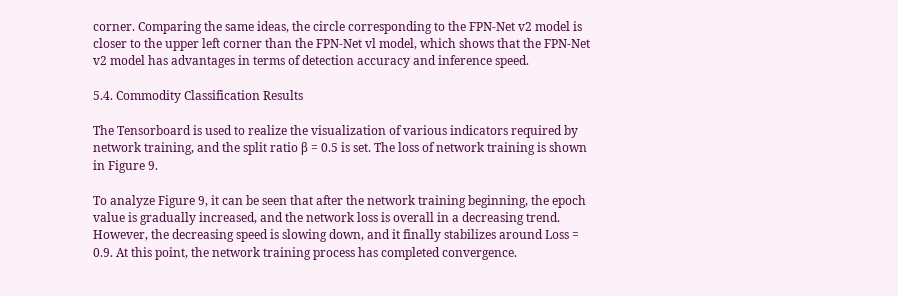corner. Comparing the same ideas, the circle corresponding to the FPN-Net v2 model is closer to the upper left corner than the FPN-Net vl model, which shows that the FPN-Net v2 model has advantages in terms of detection accuracy and inference speed.

5.4. Commodity Classification Results

The Tensorboard is used to realize the visualization of various indicators required by network training, and the split ratio β = 0.5 is set. The loss of network training is shown in Figure 9.

To analyze Figure 9, it can be seen that after the network training beginning, the epoch value is gradually increased, and the network loss is overall in a decreasing trend. However, the decreasing speed is slowing down, and it finally stabilizes around Loss = 0.9. At this point, the network training process has completed convergence.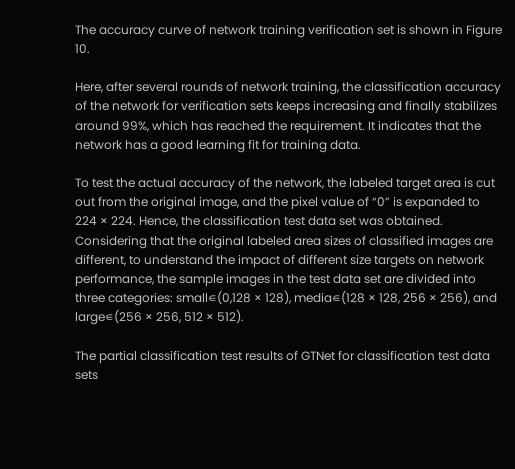The accuracy curve of network training verification set is shown in Figure 10.

Here, after several rounds of network training, the classification accuracy of the network for verification sets keeps increasing and finally stabilizes around 99%, which has reached the requirement. It indicates that the network has a good learning fit for training data.

To test the actual accuracy of the network, the labeled target area is cut out from the original image, and the pixel value of “0” is expanded to 224 × 224. Hence, the classification test data set was obtained. Considering that the original labeled area sizes of classified images are different, to understand the impact of different size targets on network performance, the sample images in the test data set are divided into three categories: small∊(0,128 × 128), media∊(128 × 128, 256 × 256), and large∊(256 × 256, 512 × 512).

The partial classification test results of GTNet for classification test data sets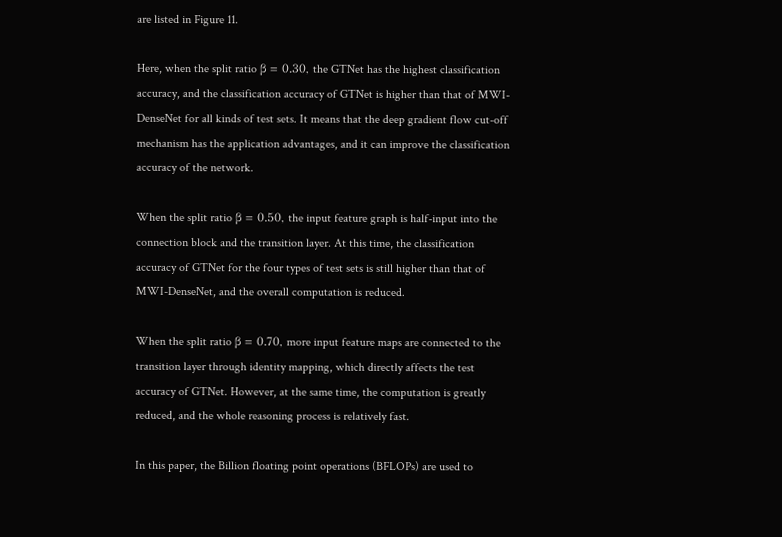are listed in Figure 11.

Here, when the split ratio β = 0.30, the GTNet has the highest classification accuracy, and the classification accuracy of GTNet is higher than that of MWI-DenseNet for all kinds of test sets. It means that the deep gradient flow cut-off mechanism has the application advantages, and it can improve the classification accuracy of the network.

When the split ratio β = 0.50, the input feature graph is half-input into the connection block and the transition layer. At this time, the classification accuracy of GTNet for the four types of test sets is still higher than that of MWI-DenseNet, and the overall computation is reduced.

When the split ratio β = 0.70, more input feature maps are connected to the transition layer through identity mapping, which directly affects the test accuracy of GTNet. However, at the same time, the computation is greatly reduced, and the whole reasoning process is relatively fast.

In this paper, the Billion floating point operations (BFLOPs) are used to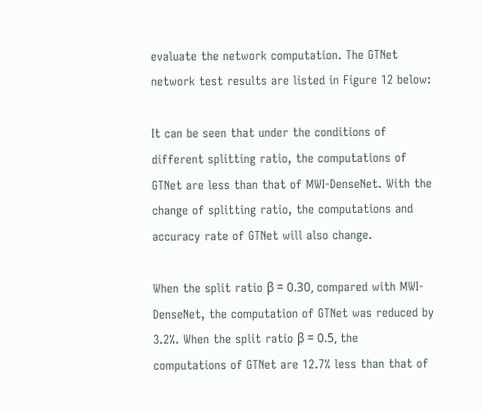evaluate the network computation. The GTNet network test results are listed in Figure 12 below:

It can be seen that under the conditions of different splitting ratio, the computations of GTNet are less than that of MWI-DenseNet. With the change of splitting ratio, the computations and accuracy rate of GTNet will also change.

When the split ratio β = 0.30, compared with MWI-DenseNet, the computation of GTNet was reduced by 3.2%. When the split ratio β = 0.5, the computations of GTNet are 12.7% less than that of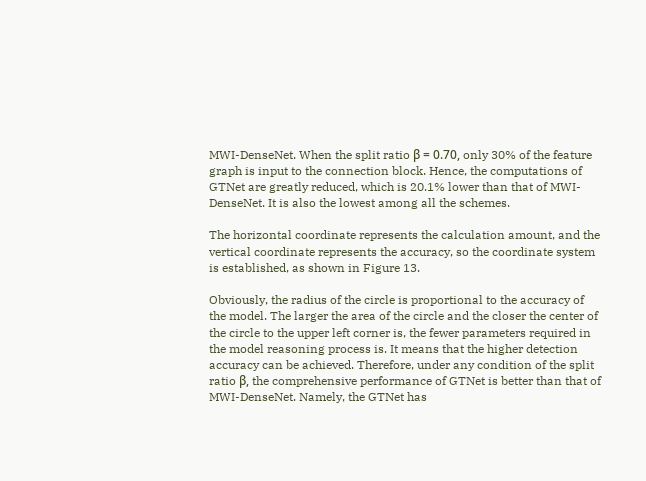MWI-DenseNet. When the split ratio β = 0.70, only 30% of the feature graph is input to the connection block. Hence, the computations of GTNet are greatly reduced, which is 20.1% lower than that of MWI-DenseNet. It is also the lowest among all the schemes.

The horizontal coordinate represents the calculation amount, and the vertical coordinate represents the accuracy, so the coordinate system is established, as shown in Figure 13.

Obviously, the radius of the circle is proportional to the accuracy of the model. The larger the area of the circle and the closer the center of the circle to the upper left corner is, the fewer parameters required in the model reasoning process is. It means that the higher detection accuracy can be achieved. Therefore, under any condition of the split ratio β, the comprehensive performance of GTNet is better than that of MWI-DenseNet. Namely, the GTNet has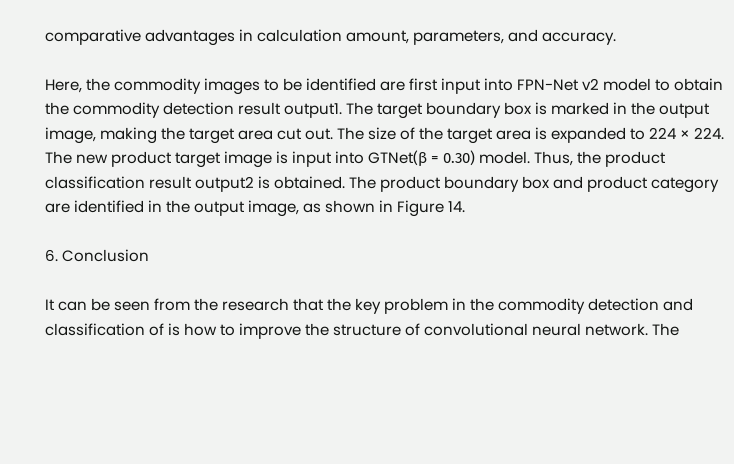comparative advantages in calculation amount, parameters, and accuracy.

Here, the commodity images to be identified are first input into FPN-Net v2 model to obtain the commodity detection result output1. The target boundary box is marked in the output image, making the target area cut out. The size of the target area is expanded to 224 × 224. The new product target image is input into GTNet(β = 0.30) model. Thus, the product classification result output2 is obtained. The product boundary box and product category are identified in the output image, as shown in Figure 14.

6. Conclusion

It can be seen from the research that the key problem in the commodity detection and classification of is how to improve the structure of convolutional neural network. The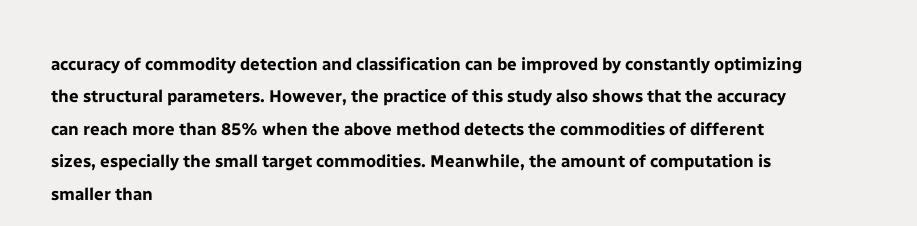accuracy of commodity detection and classification can be improved by constantly optimizing the structural parameters. However, the practice of this study also shows that the accuracy can reach more than 85% when the above method detects the commodities of different sizes, especially the small target commodities. Meanwhile, the amount of computation is smaller than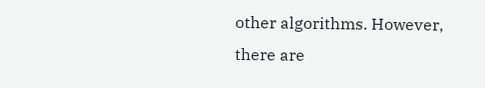other algorithms. However, there are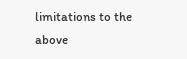limitations to the above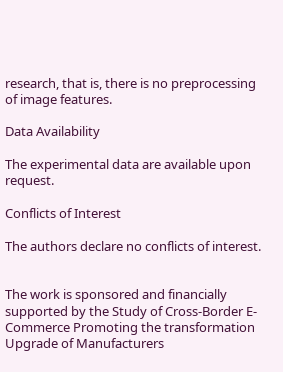research, that is, there is no preprocessing of image features.

Data Availability

The experimental data are available upon request.

Conflicts of Interest

The authors declare no conflicts of interest.


The work is sponsored and financially supported by the Study of Cross-Border E-Commerce Promoting the transformation Upgrade of Manufacturers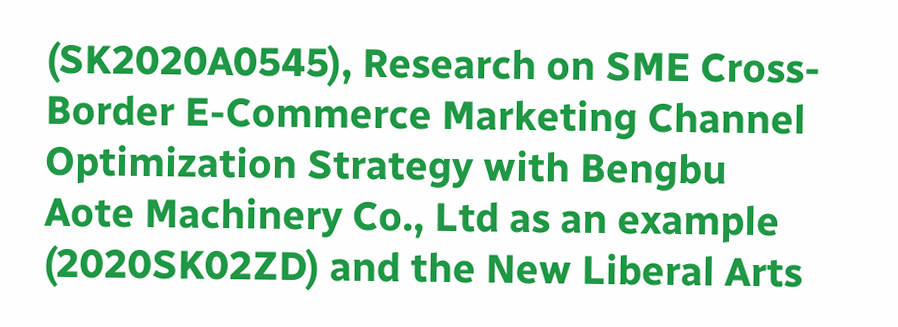(SK2020A0545), Research on SME Cross-Border E-Commerce Marketing Channel Optimization Strategy with Bengbu Aote Machinery Co., Ltd as an example (2020SK02ZD) and the New Liberal Arts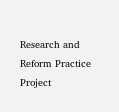Research and Reform Practice Project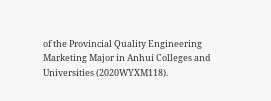of the Provincial Quality Engineering Marketing Major in Anhui Colleges and Universities (2020WYXM118).